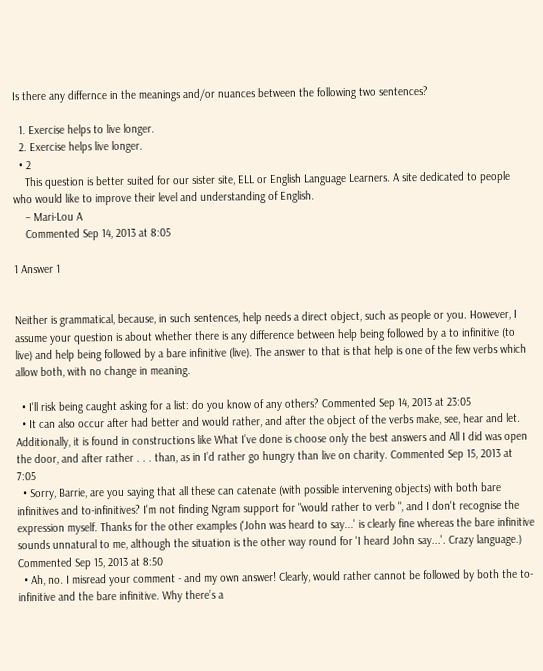Is there any differnce in the meanings and/or nuances between the following two sentences?

  1. Exercise helps to live longer.
  2. Exercise helps live longer.
  • 2
    This question is better suited for our sister site, ELL or English Language Learners. A site dedicated to people who would like to improve their level and understanding of English.
    – Mari-Lou A
    Commented Sep 14, 2013 at 8:05

1 Answer 1


Neither is grammatical, because, in such sentences, help needs a direct object, such as people or you. However, I assume your question is about whether there is any difference between help being followed by a to infinitive (to live) and help being followed by a bare infinitive (live). The answer to that is that help is one of the few verbs which allow both, with no change in meaning.

  • I'll risk being caught asking for a list: do you know of any others? Commented Sep 14, 2013 at 23:05
  • It can also occur after had better and would rather, and after the object of the verbs make, see, hear and let. Additionally, it is found in constructions like What I’ve done is choose only the best answers and All I did was open the door, and after rather . . . than, as in I’d rather go hungry than live on charity. Commented Sep 15, 2013 at 7:05
  • Sorry, Barrie, are you saying that all these can catenate (with possible intervening objects) with both bare infinitives and to-infinitives? I'm not finding Ngram support for "would rather to verb ", and I don't recognise the expression myself. Thanks for the other examples ('John was heard to say...' is clearly fine whereas the bare infinitive sounds unnatural to me, although the situation is the other way round for 'I heard John say...'. Crazy language.) Commented Sep 15, 2013 at 8:50
  • Ah, no. I misread your comment - and my own answer! Clearly, would rather cannot be followed by both the to- infinitive and the bare infinitive. Why there’s a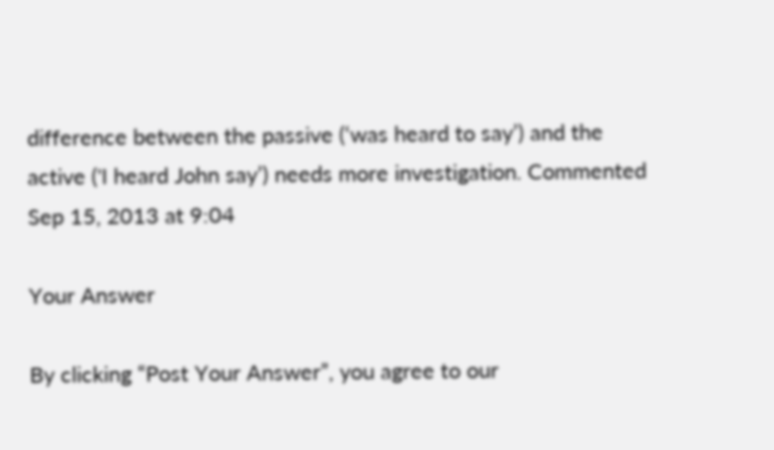difference between the passive (‘was heard to say’) and the active ('I heard John say’) needs more investigation. Commented Sep 15, 2013 at 9:04

Your Answer

By clicking “Post Your Answer”, you agree to our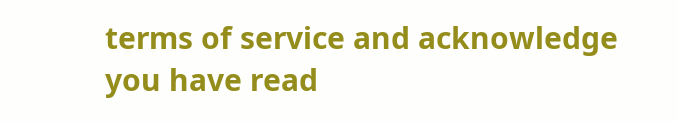terms of service and acknowledge you have read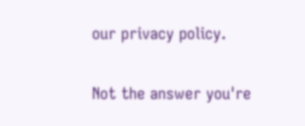our privacy policy.

Not the answer you're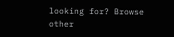looking for? Browse other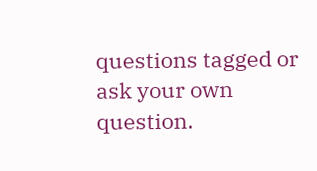questions tagged or ask your own question.